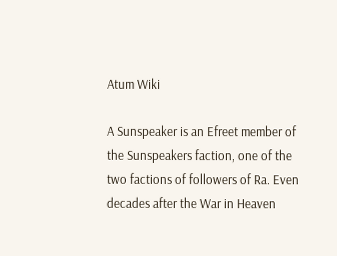Atum Wiki

A Sunspeaker is an Efreet member of the Sunspeakers faction, one of the two factions of followers of Ra. Even decades after the War in Heaven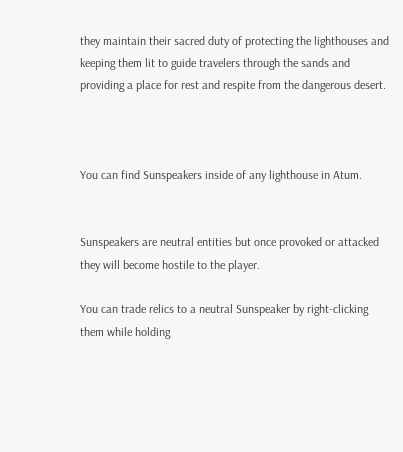they maintain their sacred duty of protecting the lighthouses and keeping them lit to guide travelers through the sands and providing a place for rest and respite from the dangerous desert.



You can find Sunspeakers inside of any lighthouse in Atum.


Sunspeakers are neutral entities but once provoked or attacked they will become hostile to the player.

You can trade relics to a neutral Sunspeaker by right-clicking them while holding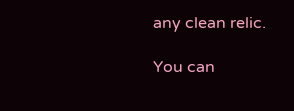any clean relic.

You can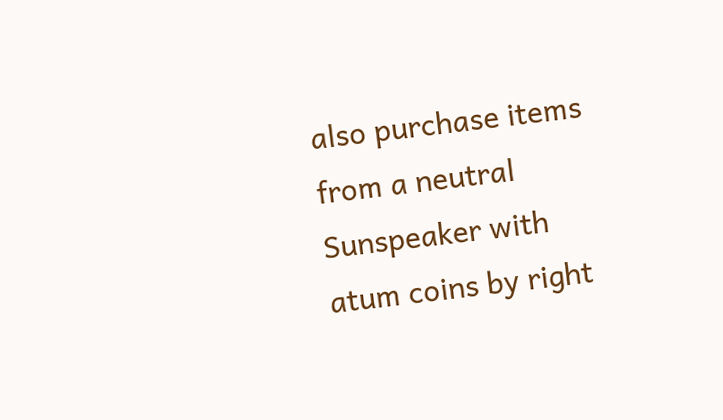also purchase items from a neutral Sunspeaker with atum coins by right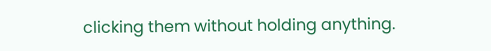clicking them without holding anything.